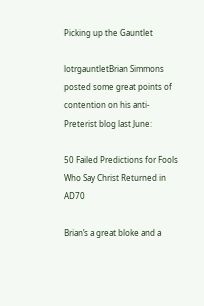Picking up the Gauntlet

lotrgauntletBrian Simmons posted some great points of contention on his anti-Preterist blog last June:

50 Failed Predictions for Fools Who Say Christ Returned in AD70

Brian’s a great bloke and a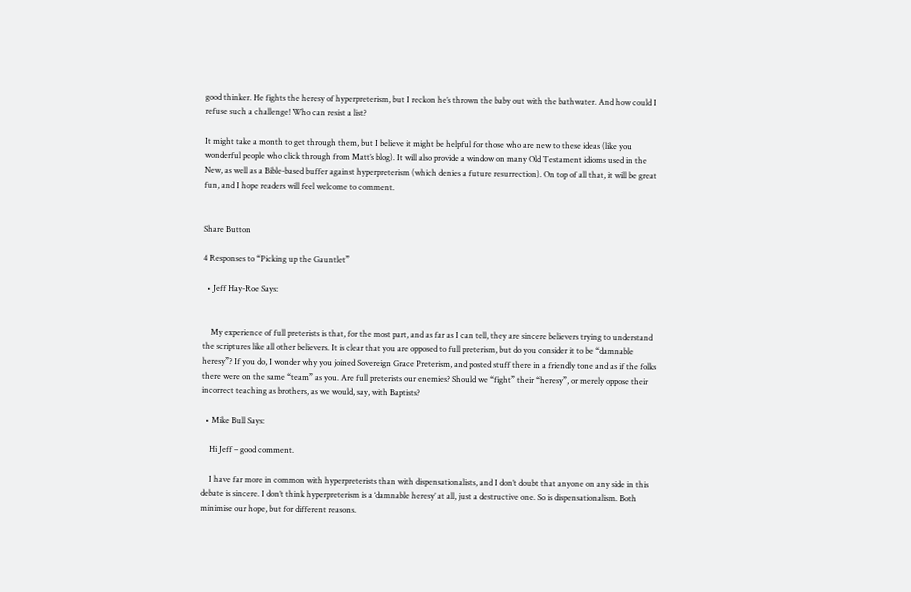good thinker. He fights the heresy of hyperpreterism, but I reckon he’s thrown the baby out with the bathwater. And how could I refuse such a challenge! Who can resist a list?

It might take a month to get through them, but I believe it might be helpful for those who are new to these ideas (like you wonderful people who click through from Matt’s blog). It will also provide a window on many Old Testament idioms used in the New, as well as a Bible-based buffer against hyperpreterism (which denies a future resurrection). On top of all that, it will be great fun, and I hope readers will feel welcome to comment.


Share Button

4 Responses to “Picking up the Gauntlet”

  • Jeff Hay-Roe Says:


    My experience of full preterists is that, for the most part, and as far as I can tell, they are sincere believers trying to understand the scriptures like all other believers. It is clear that you are opposed to full preterism, but do you consider it to be “damnable heresy”? If you do, I wonder why you joined Sovereign Grace Preterism, and posted stuff there in a friendly tone and as if the folks there were on the same “team” as you. Are full preterists our enemies? Should we “fight” their “heresy”, or merely oppose their incorrect teaching as brothers, as we would, say, with Baptists?

  • Mike Bull Says:

    Hi Jeff – good comment.

    I have far more in common with hyperpreterists than with dispensationalists, and I don’t doubt that anyone on any side in this debate is sincere. I don’t think hyperpreterism is a ‘damnable heresy’ at all, just a destructive one. So is dispensationalism. Both minimise our hope, but for different reasons.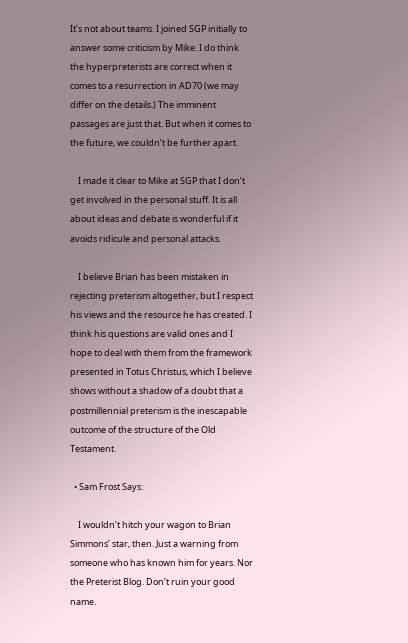It’s not about teams. I joined SGP initially to answer some criticism by Mike. I do think the hyperpreterists are correct when it comes to a resurrection in AD70 (we may differ on the details.) The imminent passages are just that. But when it comes to the future, we couldn’t be further apart.

    I made it clear to Mike at SGP that I don’t get involved in the personal stuff. It is all about ideas and debate is wonderful if it avoids ridicule and personal attacks.

    I believe Brian has been mistaken in rejecting preterism altogether, but I respect his views and the resource he has created. I think his questions are valid ones and I hope to deal with them from the framework presented in Totus Christus, which I believe shows without a shadow of a doubt that a postmillennial preterism is the inescapable outcome of the structure of the Old Testament.

  • Sam Frost Says:

    I wouldn’t hitch your wagon to Brian Simmons’ star, then. Just a warning from someone who has known him for years. Nor the Preterist Blog. Don’t ruin your good name.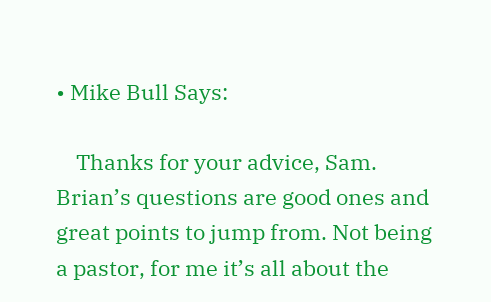• Mike Bull Says:

    Thanks for your advice, Sam. Brian’s questions are good ones and great points to jump from. Not being a pastor, for me it’s all about the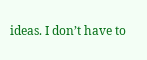ideas. I don’t have to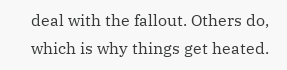deal with the fallout. Others do, which is why things get heated.